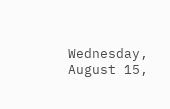Wednesday, August 15,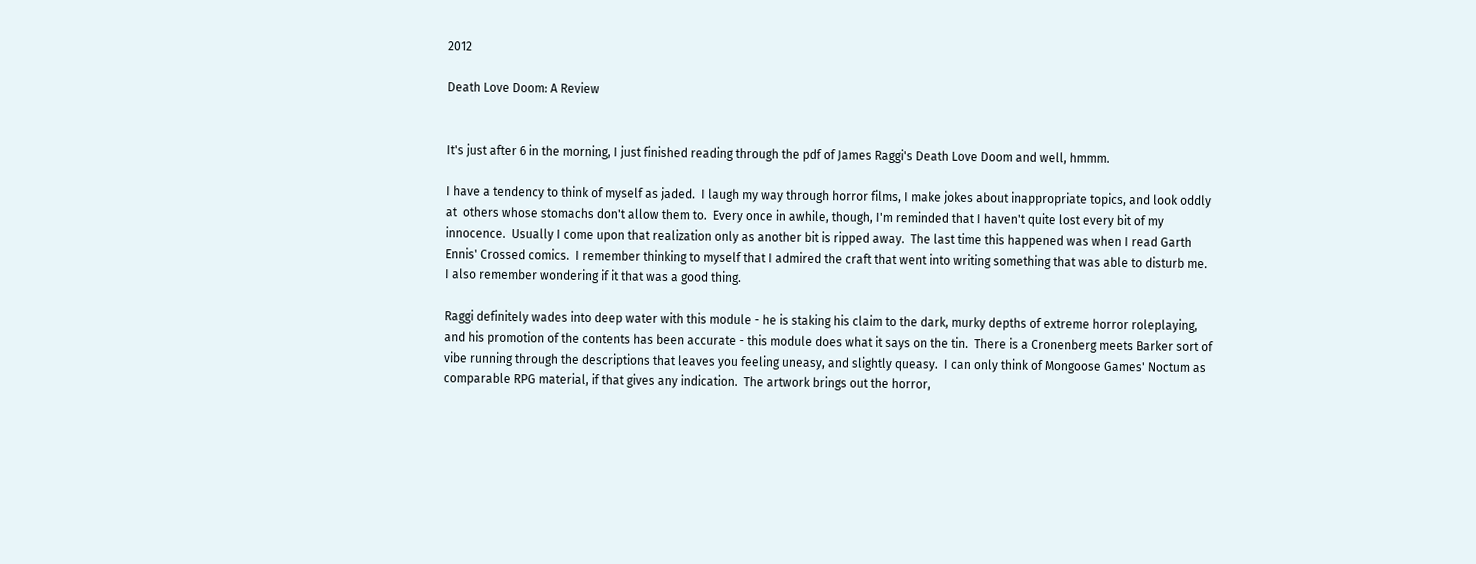2012

Death Love Doom: A Review


It's just after 6 in the morning, I just finished reading through the pdf of James Raggi's Death Love Doom and well, hmmm.

I have a tendency to think of myself as jaded.  I laugh my way through horror films, I make jokes about inappropriate topics, and look oddly at  others whose stomachs don't allow them to.  Every once in awhile, though, I'm reminded that I haven't quite lost every bit of my innocence.  Usually I come upon that realization only as another bit is ripped away.  The last time this happened was when I read Garth Ennis' Crossed comics.  I remember thinking to myself that I admired the craft that went into writing something that was able to disturb me.  I also remember wondering if it that was a good thing.

Raggi definitely wades into deep water with this module - he is staking his claim to the dark, murky depths of extreme horror roleplaying, and his promotion of the contents has been accurate - this module does what it says on the tin.  There is a Cronenberg meets Barker sort of vibe running through the descriptions that leaves you feeling uneasy, and slightly queasy.  I can only think of Mongoose Games' Noctum as comparable RPG material, if that gives any indication.  The artwork brings out the horror,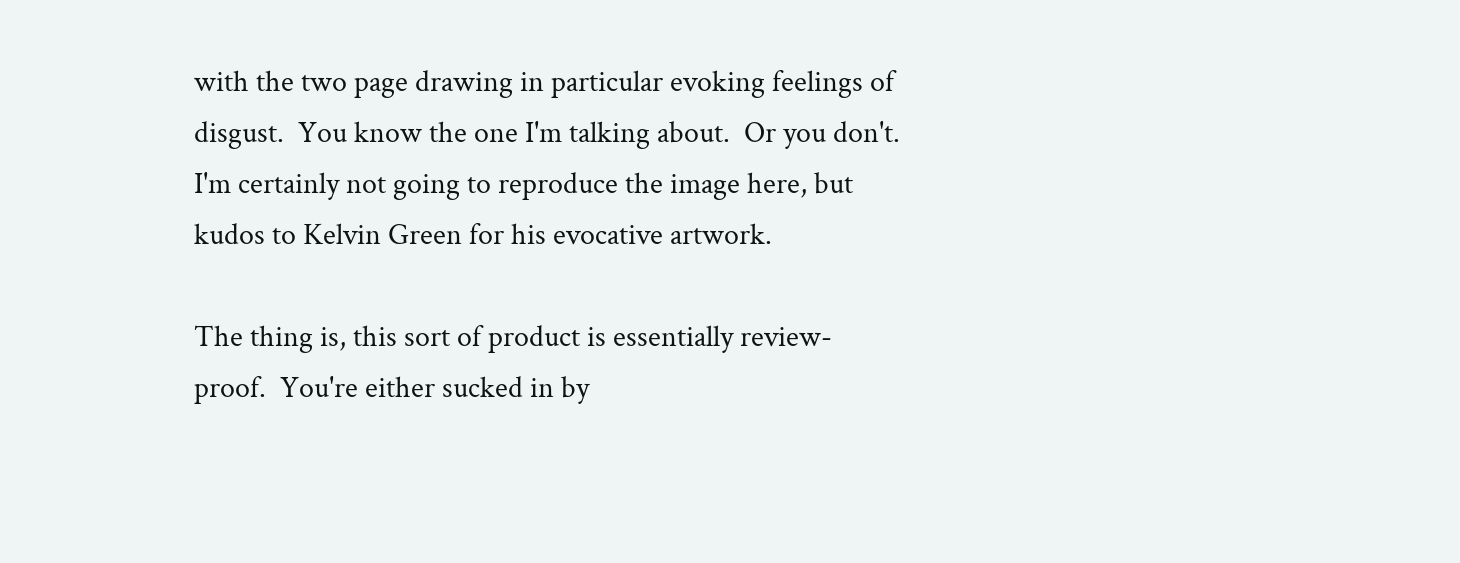with the two page drawing in particular evoking feelings of disgust.  You know the one I'm talking about.  Or you don't.  I'm certainly not going to reproduce the image here, but kudos to Kelvin Green for his evocative artwork.

The thing is, this sort of product is essentially review-proof.  You're either sucked in by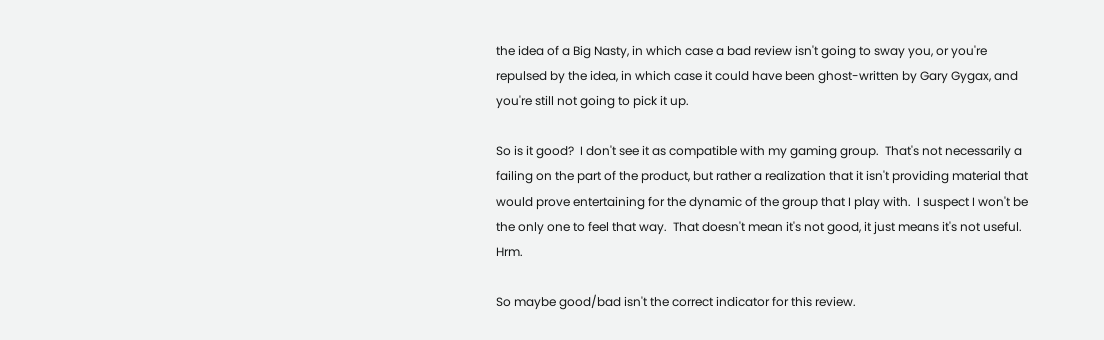the idea of a Big Nasty, in which case a bad review isn't going to sway you, or you're repulsed by the idea, in which case it could have been ghost-written by Gary Gygax, and you're still not going to pick it up.

So is it good?  I don't see it as compatible with my gaming group.  That's not necessarily a failing on the part of the product, but rather a realization that it isn't providing material that would prove entertaining for the dynamic of the group that I play with.  I suspect I won't be the only one to feel that way.  That doesn't mean it's not good, it just means it's not useful.  Hrm.

So maybe good/bad isn't the correct indicator for this review.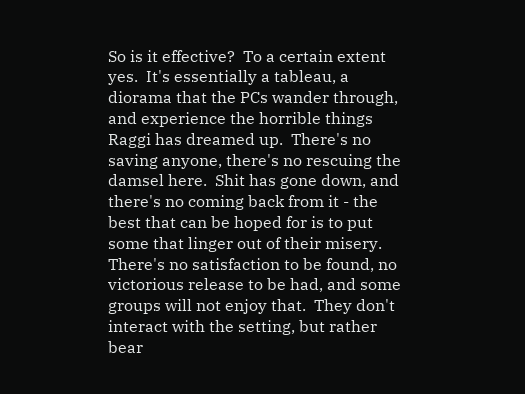So is it effective?  To a certain extent yes.  It's essentially a tableau, a diorama that the PCs wander through, and experience the horrible things Raggi has dreamed up.  There's no saving anyone, there's no rescuing the damsel here.  Shit has gone down, and there's no coming back from it - the best that can be hoped for is to put some that linger out of their misery.  There's no satisfaction to be found, no victorious release to be had, and some groups will not enjoy that.  They don't interact with the setting, but rather bear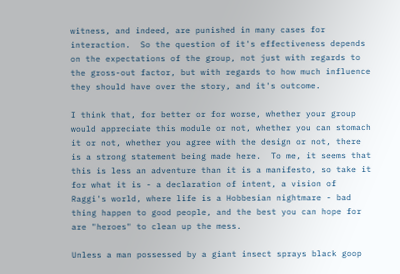witness, and indeed, are punished in many cases for interaction.  So the question of it's effectiveness depends on the expectations of the group, not just with regards to the gross-out factor, but with regards to how much influence they should have over the story, and it's outcome.

I think that, for better or for worse, whether your group would appreciate this module or not, whether you can stomach it or not, whether you agree with the design or not, there is a strong statement being made here.  To me, it seems that this is less an adventure than it is a manifesto, so take it for what it is - a declaration of intent, a vision of Raggi's world, where life is a Hobbesian nightmare - bad thing happen to good people, and the best you can hope for are "heroes" to clean up the mess.

Unless a man possessed by a giant insect sprays black goop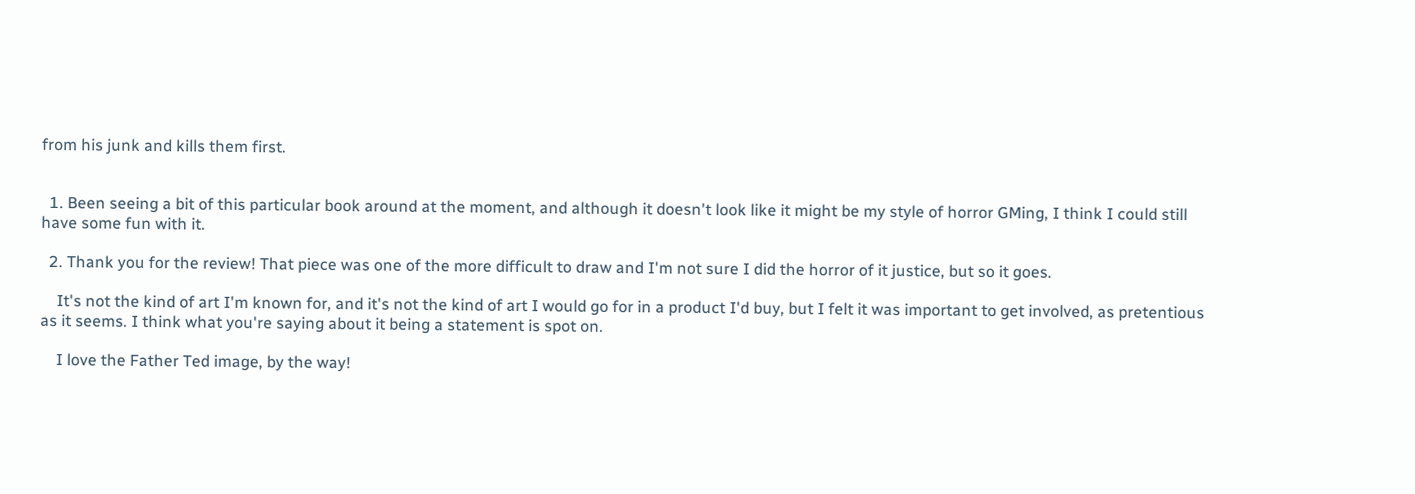from his junk and kills them first.


  1. Been seeing a bit of this particular book around at the moment, and although it doesn't look like it might be my style of horror GMing, I think I could still have some fun with it.

  2. Thank you for the review! That piece was one of the more difficult to draw and I'm not sure I did the horror of it justice, but so it goes.

    It's not the kind of art I'm known for, and it's not the kind of art I would go for in a product I'd buy, but I felt it was important to get involved, as pretentious as it seems. I think what you're saying about it being a statement is spot on.

    I love the Father Ted image, by the way!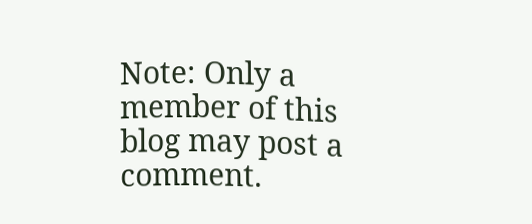Note: Only a member of this blog may post a comment.